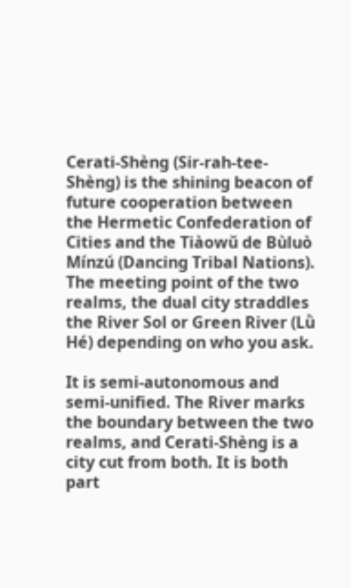Cerati-Shèng (Sir-rah-tee-Shèng) is the shining beacon of future cooperation between the Hermetic Confederation of Cities and the Tiàowǔ de Bùluò Mínzú (Dancing Tribal Nations). The meeting point of the two realms, the dual city straddles the River Sol or Green River (Lǜ Hé) depending on who you ask.

It is semi-autonomous and semi-unified. The River marks the boundary between the two realms, and Cerati-Shèng is a city cut from both. It is both part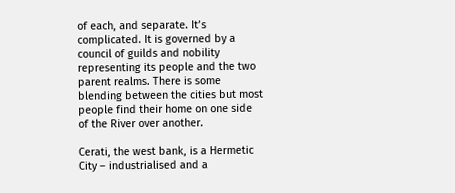of each, and separate. It’s complicated. It is governed by a council of guilds and nobility representing its people and the two parent realms. There is some blending between the cities but most people find their home on one side of the River over another.

Cerati, the west bank, is a Hermetic City – industrialised and a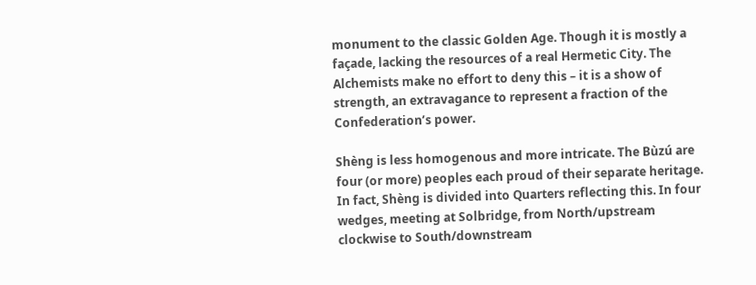monument to the classic Golden Age. Though it is mostly a façade, lacking the resources of a real Hermetic City. The Alchemists make no effort to deny this – it is a show of strength, an extravagance to represent a fraction of the Confederation’s power.

Shèng is less homogenous and more intricate. The Bùzú are four (or more) peoples each proud of their separate heritage. In fact, Shèng is divided into Quarters reflecting this. In four wedges, meeting at Solbridge, from North/upstream clockwise to South/downstream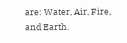are: Water, Air, Fire, and Earth.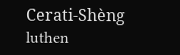Cerati-Shèng luthen